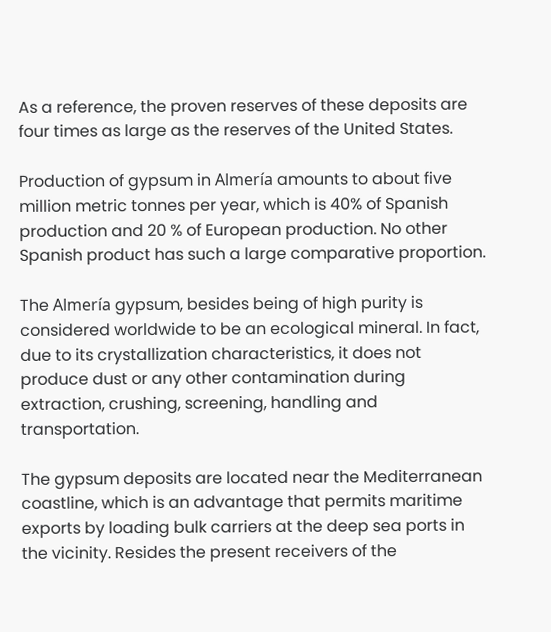As a reference, the proven reserves of these deposits are four times as large as the reserves of the United States.

Production of gypsum in Almería amounts to about five million metric tonnes per year, which is 40% of Spanish production and 20 % of European production. No other Spanish product has such a large comparative proportion.

The Almería gypsum, besides being of high purity is considered worldwide to be an ecological mineral. In fact, due to its crystallization characteristics, it does not produce dust or any other contamination during extraction, crushing, screening, handling and transportation.

The gypsum deposits are located near the Mediterranean coastline, which is an advantage that permits maritime exports by loading bulk carriers at the deep sea ports in the vicinity. Resides the present receivers of the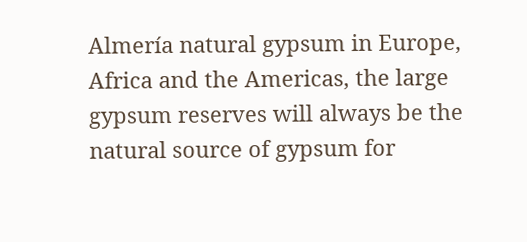Almería natural gypsum in Europe, Africa and the Americas, the large gypsum reserves will always be the natural source of gypsum for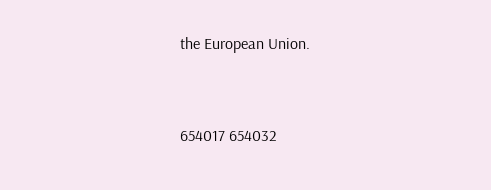the European Union.


654017 654032